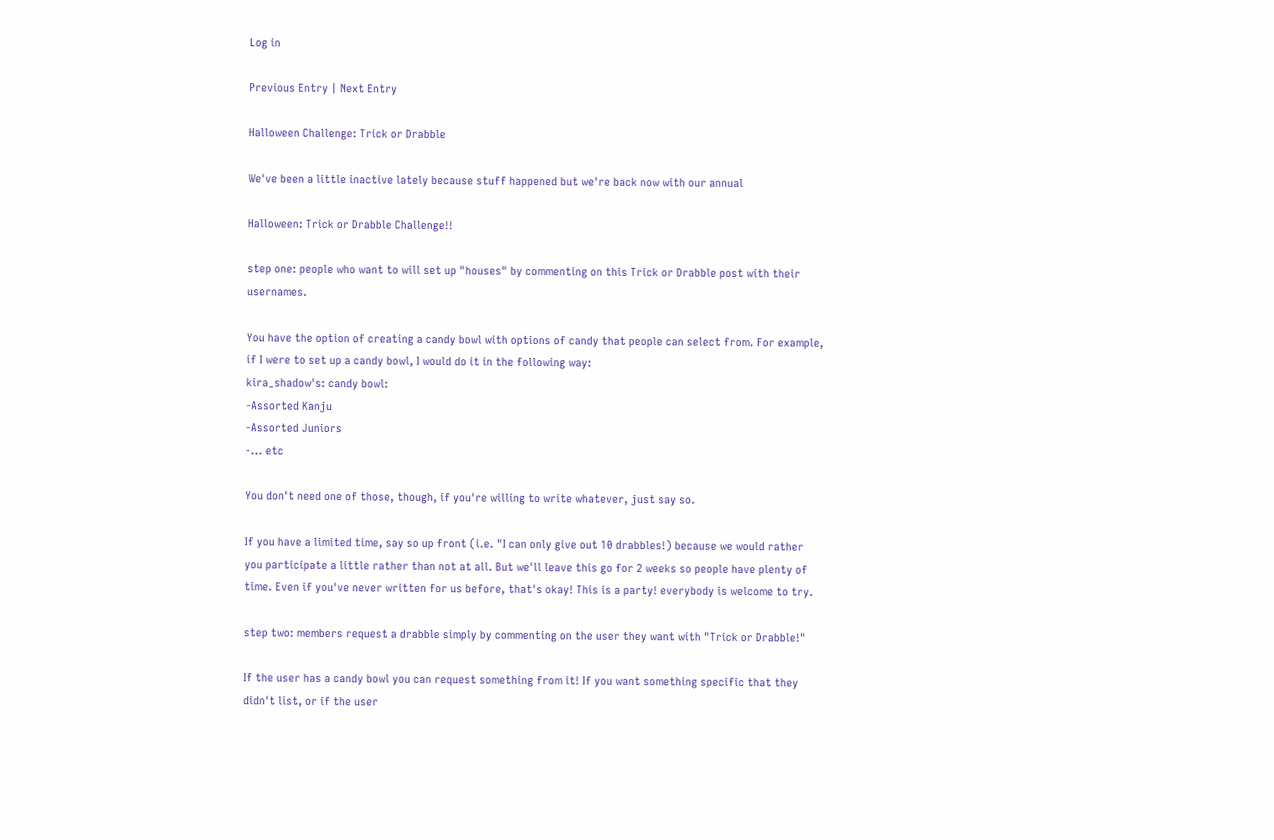Log in

Previous Entry | Next Entry

Halloween Challenge: Trick or Drabble

We've been a little inactive lately because stuff happened but we're back now with our annual

Halloween: Trick or Drabble Challenge!!

step one: people who want to will set up "houses" by commenting on this Trick or Drabble post with their usernames.

You have the option of creating a candy bowl with options of candy that people can select from. For example, if I were to set up a candy bowl, I would do it in the following way:
kira_shadow's: candy bowl:
-Assorted Kanju
-Assorted Juniors
-... etc

You don't need one of those, though, if you're willing to write whatever, just say so.

If you have a limited time, say so up front (i.e. "I can only give out 10 drabbles!) because we would rather you participate a little rather than not at all. But we'll leave this go for 2 weeks so people have plenty of time. Even if you've never written for us before, that's okay! This is a party! everybody is welcome to try.

step two: members request a drabble simply by commenting on the user they want with "Trick or Drabble!"

If the user has a candy bowl you can request something from it! If you want something specific that they didn't list, or if the user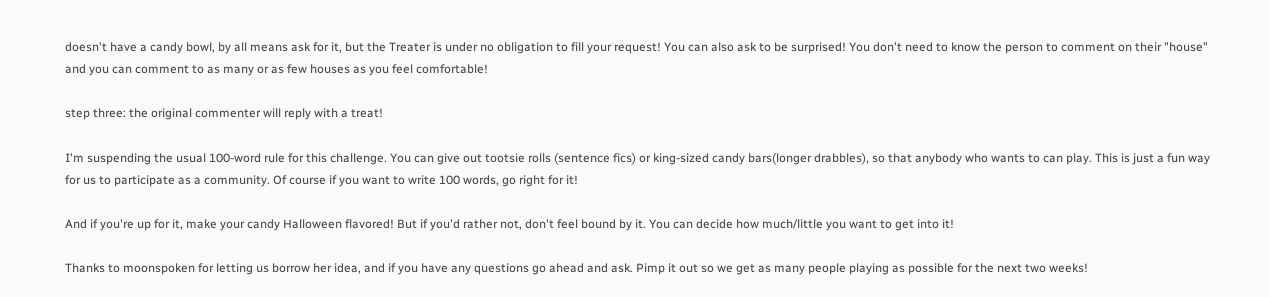doesn't have a candy bowl, by all means ask for it, but the Treater is under no obligation to fill your request! You can also ask to be surprised! You don't need to know the person to comment on their "house" and you can comment to as many or as few houses as you feel comfortable!

step three: the original commenter will reply with a treat!

I'm suspending the usual 100-word rule for this challenge. You can give out tootsie rolls (sentence fics) or king-sized candy bars(longer drabbles), so that anybody who wants to can play. This is just a fun way for us to participate as a community. Of course if you want to write 100 words, go right for it!

And if you're up for it, make your candy Halloween flavored! But if you'd rather not, don't feel bound by it. You can decide how much/little you want to get into it!

Thanks to moonspoken for letting us borrow her idea, and if you have any questions go ahead and ask. Pimp it out so we get as many people playing as possible for the next two weeks!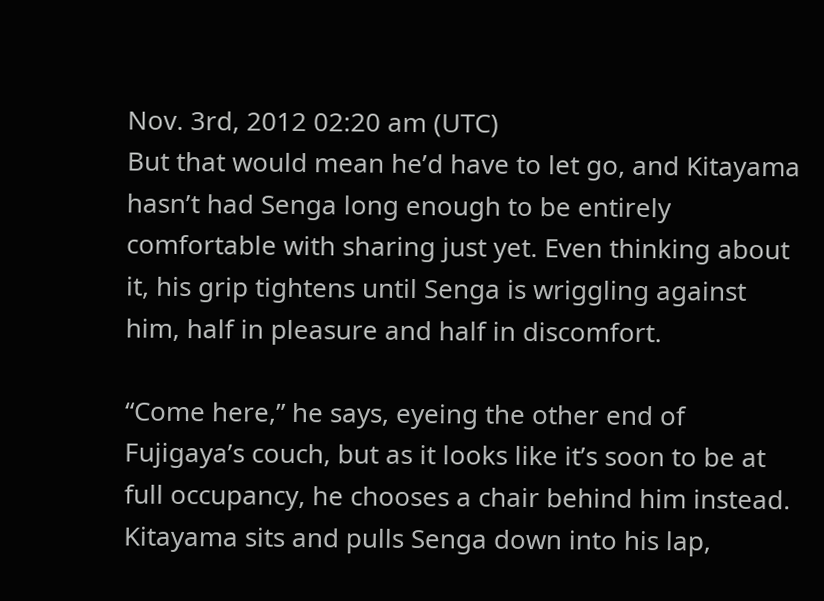Nov. 3rd, 2012 02:20 am (UTC)
But that would mean he’d have to let go, and Kitayama hasn’t had Senga long enough to be entirely comfortable with sharing just yet. Even thinking about it, his grip tightens until Senga is wriggling against him, half in pleasure and half in discomfort.

“Come here,” he says, eyeing the other end of Fujigaya’s couch, but as it looks like it’s soon to be at full occupancy, he chooses a chair behind him instead. Kitayama sits and pulls Senga down into his lap,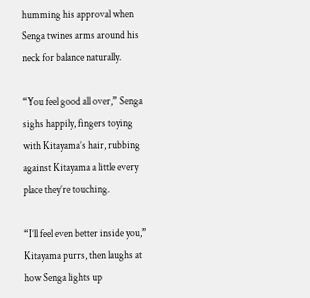humming his approval when Senga twines arms around his neck for balance naturally.

“You feel good all over,” Senga sighs happily, fingers toying with Kitayama’s hair, rubbing against Kitayama a little every place they’re touching.

“I’ll feel even better inside you,” Kitayama purrs, then laughs at how Senga lights up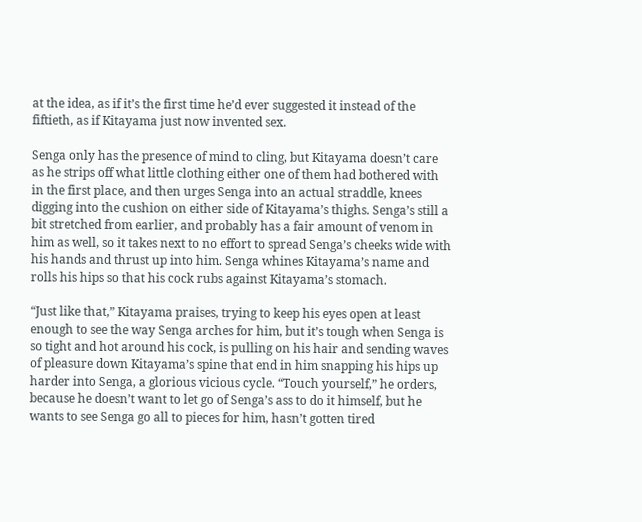at the idea, as if it’s the first time he’d ever suggested it instead of the fiftieth, as if Kitayama just now invented sex.

Senga only has the presence of mind to cling, but Kitayama doesn’t care as he strips off what little clothing either one of them had bothered with in the first place, and then urges Senga into an actual straddle, knees digging into the cushion on either side of Kitayama’s thighs. Senga’s still a bit stretched from earlier, and probably has a fair amount of venom in him as well, so it takes next to no effort to spread Senga’s cheeks wide with his hands and thrust up into him. Senga whines Kitayama’s name and rolls his hips so that his cock rubs against Kitayama’s stomach.

“Just like that,” Kitayama praises, trying to keep his eyes open at least enough to see the way Senga arches for him, but it’s tough when Senga is so tight and hot around his cock, is pulling on his hair and sending waves of pleasure down Kitayama’s spine that end in him snapping his hips up harder into Senga, a glorious vicious cycle. “Touch yourself,” he orders, because he doesn’t want to let go of Senga’s ass to do it himself, but he wants to see Senga go all to pieces for him, hasn’t gotten tired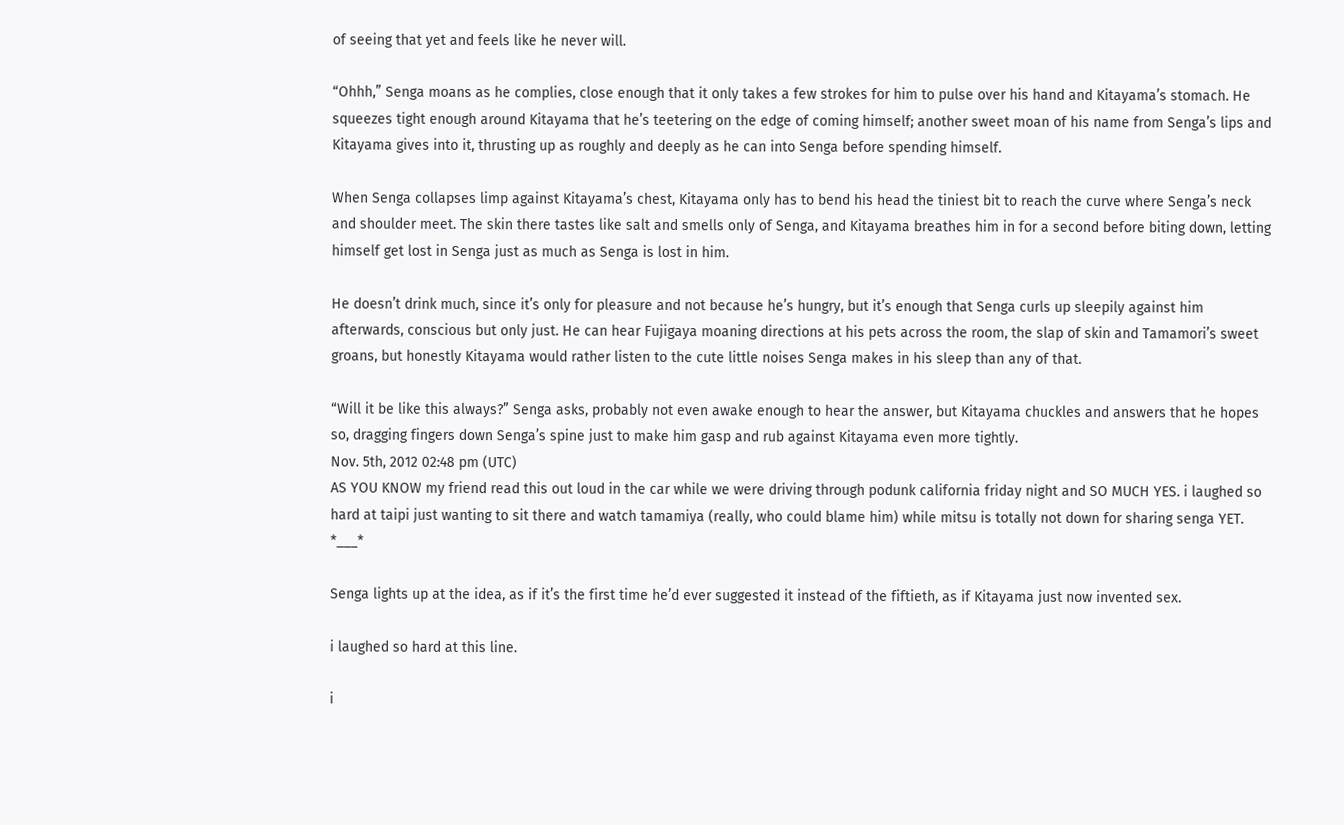of seeing that yet and feels like he never will.

“Ohhh,” Senga moans as he complies, close enough that it only takes a few strokes for him to pulse over his hand and Kitayama’s stomach. He squeezes tight enough around Kitayama that he’s teetering on the edge of coming himself; another sweet moan of his name from Senga’s lips and Kitayama gives into it, thrusting up as roughly and deeply as he can into Senga before spending himself.

When Senga collapses limp against Kitayama’s chest, Kitayama only has to bend his head the tiniest bit to reach the curve where Senga’s neck and shoulder meet. The skin there tastes like salt and smells only of Senga, and Kitayama breathes him in for a second before biting down, letting himself get lost in Senga just as much as Senga is lost in him.

He doesn’t drink much, since it’s only for pleasure and not because he’s hungry, but it’s enough that Senga curls up sleepily against him afterwards, conscious but only just. He can hear Fujigaya moaning directions at his pets across the room, the slap of skin and Tamamori’s sweet groans, but honestly Kitayama would rather listen to the cute little noises Senga makes in his sleep than any of that.

“Will it be like this always?” Senga asks, probably not even awake enough to hear the answer, but Kitayama chuckles and answers that he hopes so, dragging fingers down Senga’s spine just to make him gasp and rub against Kitayama even more tightly.
Nov. 5th, 2012 02:48 pm (UTC)
AS YOU KNOW my friend read this out loud in the car while we were driving through podunk california friday night and SO MUCH YES. i laughed so hard at taipi just wanting to sit there and watch tamamiya (really, who could blame him) while mitsu is totally not down for sharing senga YET. *___*

Senga lights up at the idea, as if it’s the first time he’d ever suggested it instead of the fiftieth, as if Kitayama just now invented sex.

i laughed so hard at this line.

i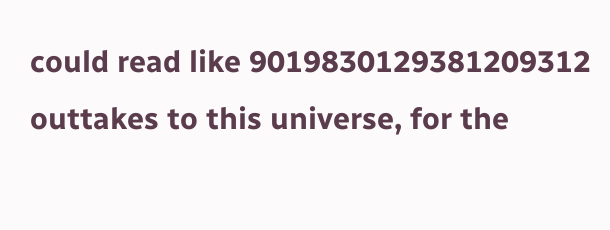could read like 9019830129381209312 outtakes to this universe, for the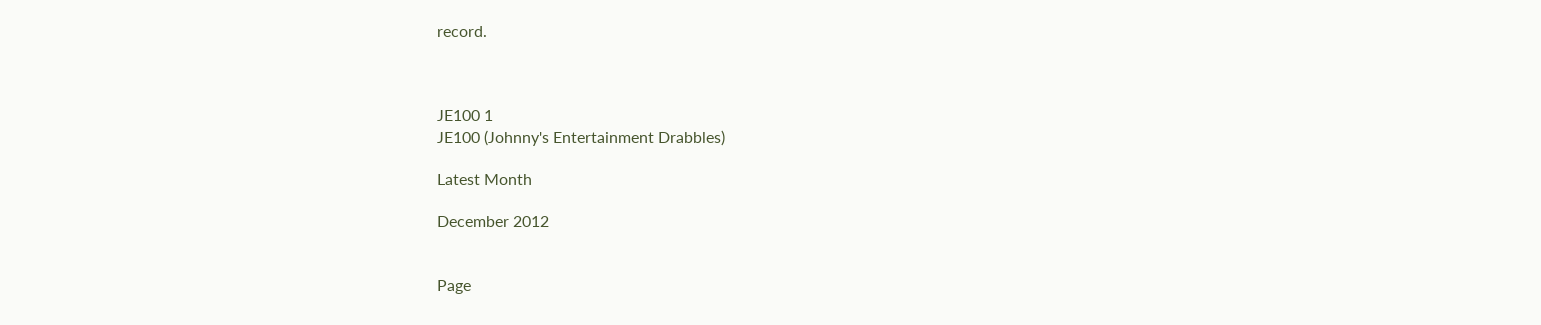record.



JE100 1
JE100 (Johnny's Entertainment Drabbles)

Latest Month

December 2012


Page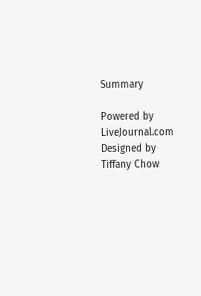Summary

Powered by LiveJournal.com
Designed by Tiffany Chow